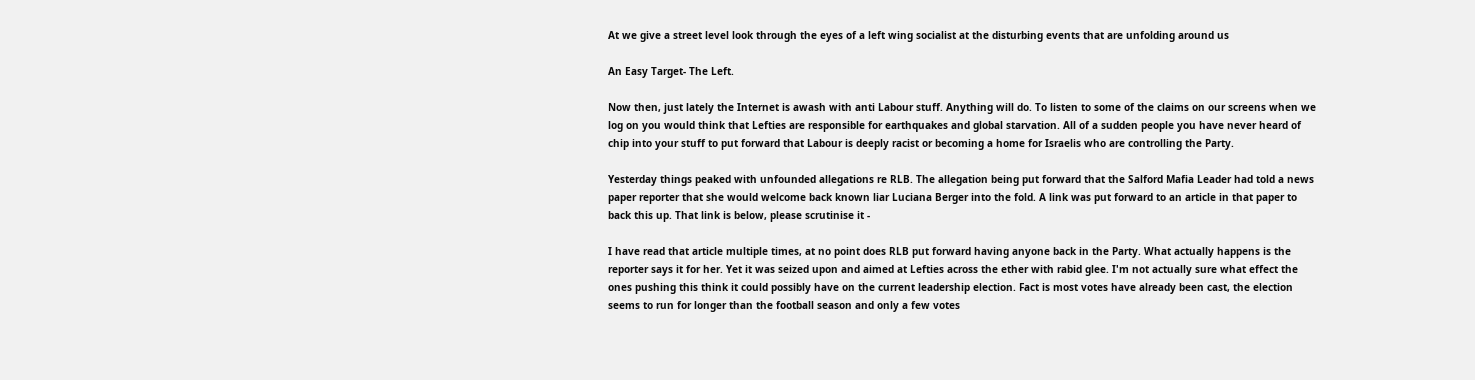At we give a street level look through the eyes of a left wing socialist at the disturbing events that are unfolding around us

An Easy Target- The Left.

Now then, just lately the Internet is awash with anti Labour stuff. Anything will do. To listen to some of the claims on our screens when we log on you would think that Lefties are responsible for earthquakes and global starvation. All of a sudden people you have never heard of chip into your stuff to put forward that Labour is deeply racist or becoming a home for Israelis who are controlling the Party.

Yesterday things peaked with unfounded allegations re RLB. The allegation being put forward that the Salford Mafia Leader had told a news paper reporter that she would welcome back known liar Luciana Berger into the fold. A link was put forward to an article in that paper to back this up. That link is below, please scrutinise it -

I have read that article multiple times, at no point does RLB put forward having anyone back in the Party. What actually happens is the reporter says it for her. Yet it was seized upon and aimed at Lefties across the ether with rabid glee. I'm not actually sure what effect the ones pushing this think it could possibly have on the current leadership election. Fact is most votes have already been cast, the election seems to run for longer than the football season and only a few votes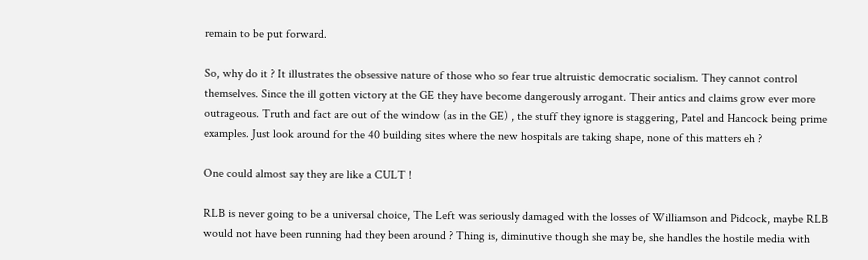remain to be put forward.

So, why do it ? It illustrates the obsessive nature of those who so fear true altruistic democratic socialism. They cannot control themselves. Since the ill gotten victory at the GE they have become dangerously arrogant. Their antics and claims grow ever more outrageous. Truth and fact are out of the window (as in the GE) , the stuff they ignore is staggering, Patel and Hancock being prime examples. Just look around for the 40 building sites where the new hospitals are taking shape, none of this matters eh ?

One could almost say they are like a CULT !

RLB is never going to be a universal choice, The Left was seriously damaged with the losses of Williamson and Pidcock, maybe RLB would not have been running had they been around ? Thing is, diminutive though she may be, she handles the hostile media with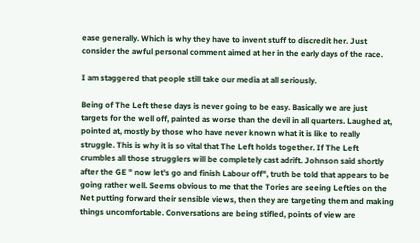ease generally. Which is why they have to invent stuff to discredit her. Just consider the awful personal comment aimed at her in the early days of the race.

I am staggered that people still take our media at all seriously.

Being of The Left these days is never going to be easy. Basically we are just targets for the well off, painted as worse than the devil in all quarters. Laughed at, pointed at, mostly by those who have never known what it is like to really struggle. This is why it is so vital that The Left holds together. If The Left crumbles all those strugglers will be completely cast adrift. Johnson said shortly after the GE " now let's go and finish Labour off", truth be told that appears to be going rather well. Seems obvious to me that the Tories are seeing Lefties on the Net putting forward their sensible views, then they are targeting them and making things uncomfortable. Conversations are being stifled, points of view are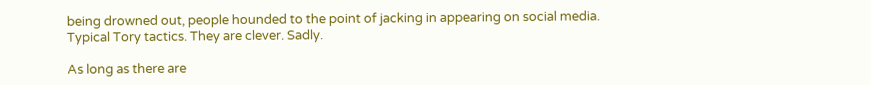being drowned out, people hounded to the point of jacking in appearing on social media. Typical Tory tactics. They are clever. Sadly.

As long as there are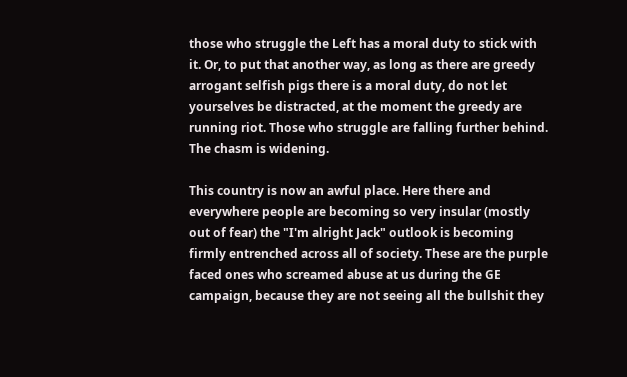those who struggle the Left has a moral duty to stick with it. Or, to put that another way, as long as there are greedy arrogant selfish pigs there is a moral duty, do not let yourselves be distracted, at the moment the greedy are running riot. Those who struggle are falling further behind. The chasm is widening.

This country is now an awful place. Here there and everywhere people are becoming so very insular (mostly out of fear) the "I'm alright Jack" outlook is becoming firmly entrenched across all of society. These are the purple faced ones who screamed abuse at us during the GE campaign, because they are not seeing all the bullshit they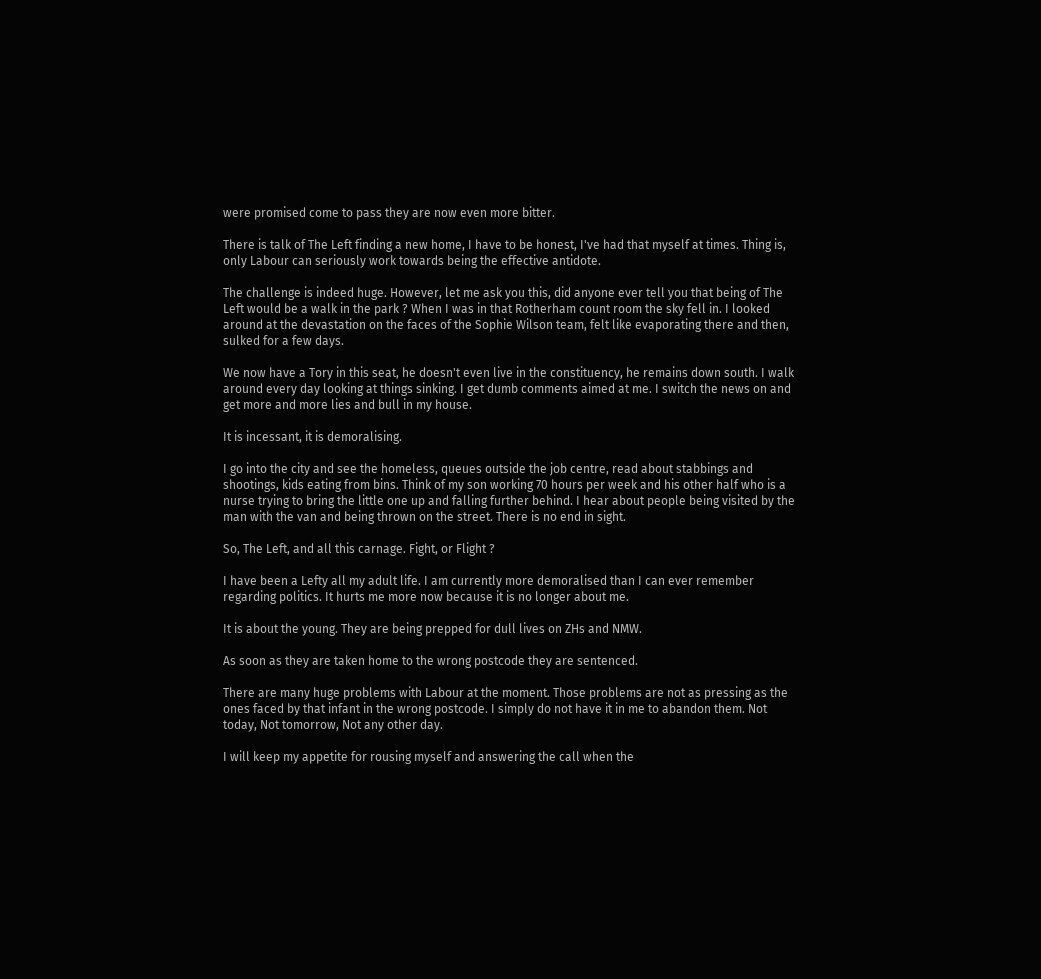were promised come to pass they are now even more bitter.

There is talk of The Left finding a new home, I have to be honest, I've had that myself at times. Thing is, only Labour can seriously work towards being the effective antidote.

The challenge is indeed huge. However, let me ask you this, did anyone ever tell you that being of The Left would be a walk in the park ? When I was in that Rotherham count room the sky fell in. I looked around at the devastation on the faces of the Sophie Wilson team, felt like evaporating there and then, sulked for a few days.

We now have a Tory in this seat, he doesn't even live in the constituency, he remains down south. I walk around every day looking at things sinking. I get dumb comments aimed at me. I switch the news on and get more and more lies and bull in my house.

It is incessant, it is demoralising.

I go into the city and see the homeless, queues outside the job centre, read about stabbings and shootings, kids eating from bins. Think of my son working 70 hours per week and his other half who is a nurse trying to bring the little one up and falling further behind. I hear about people being visited by the man with the van and being thrown on the street. There is no end in sight.

So, The Left, and all this carnage. Fight, or Flight ?

I have been a Lefty all my adult life. I am currently more demoralised than I can ever remember regarding politics. It hurts me more now because it is no longer about me.

It is about the young. They are being prepped for dull lives on ZHs and NMW.

As soon as they are taken home to the wrong postcode they are sentenced.

There are many huge problems with Labour at the moment. Those problems are not as pressing as the ones faced by that infant in the wrong postcode. I simply do not have it in me to abandon them. Not today, Not tomorrow, Not any other day.

I will keep my appetite for rousing myself and answering the call when the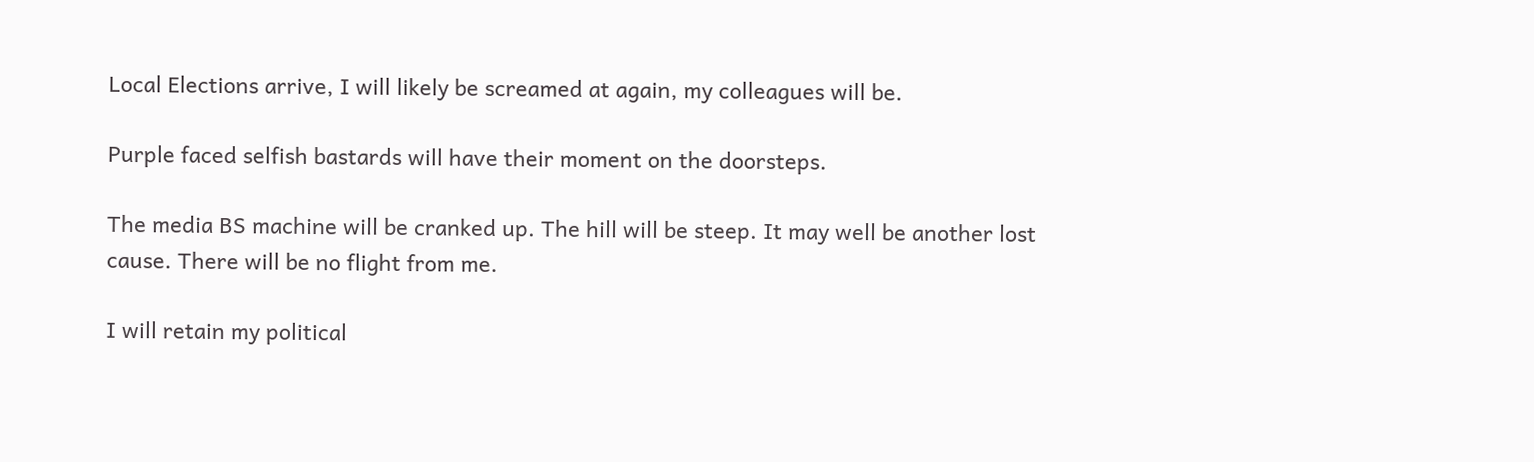Local Elections arrive, I will likely be screamed at again, my colleagues will be.

Purple faced selfish bastards will have their moment on the doorsteps.

The media BS machine will be cranked up. The hill will be steep. It may well be another lost cause. There will be no flight from me.

I will retain my political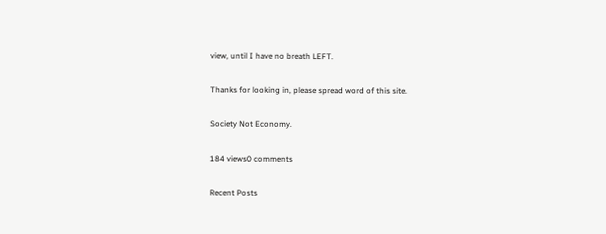view, until I have no breath LEFT.

Thanks for looking in, please spread word of this site.

Society Not Economy.

184 views0 comments

Recent Posts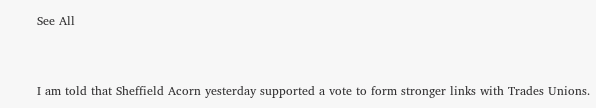See All


I am told that Sheffield Acorn yesterday supported a vote to form stronger links with Trades Unions.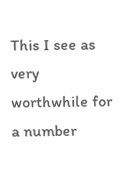This I see as very worthwhile for a number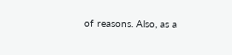of reasons. Also, as a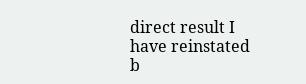direct result I have reinstated b